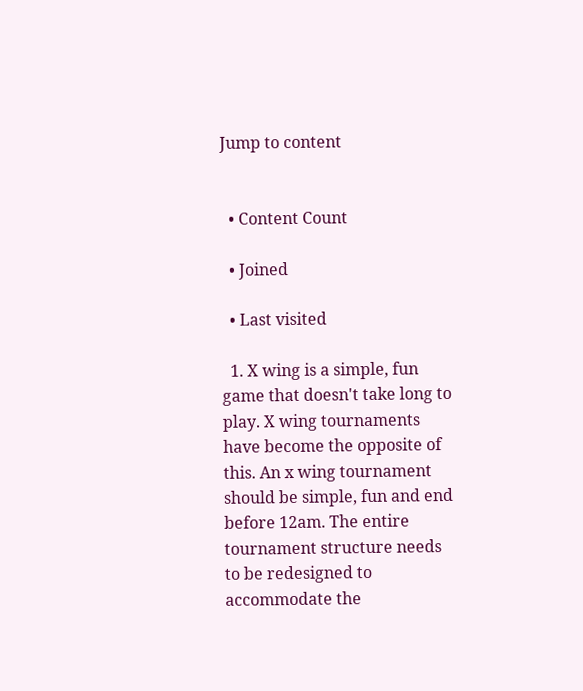Jump to content


  • Content Count

  • Joined

  • Last visited

  1. X wing is a simple, fun game that doesn't take long to play. X wing tournaments have become the opposite of this. An x wing tournament should be simple, fun and end before 12am. The entire tournament structure needs to be redesigned to accommodate the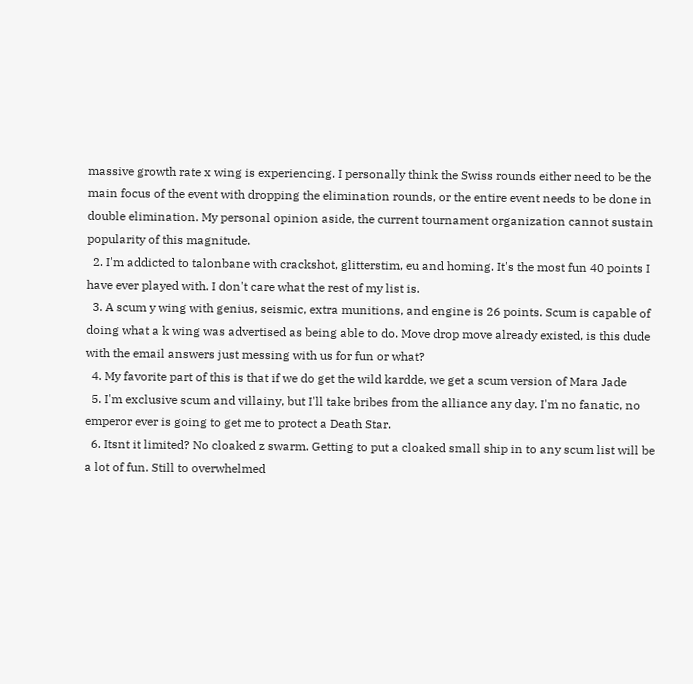massive growth rate x wing is experiencing. I personally think the Swiss rounds either need to be the main focus of the event with dropping the elimination rounds, or the entire event needs to be done in double elimination. My personal opinion aside, the current tournament organization cannot sustain popularity of this magnitude.
  2. I'm addicted to talonbane with crackshot, glitterstim, eu and homing. It's the most fun 40 points I have ever played with. I don't care what the rest of my list is.
  3. A scum y wing with genius, seismic, extra munitions, and engine is 26 points. Scum is capable of doing what a k wing was advertised as being able to do. Move drop move already existed, is this dude with the email answers just messing with us for fun or what?
  4. My favorite part of this is that if we do get the wild kardde, we get a scum version of Mara Jade
  5. I'm exclusive scum and villainy, but I'll take bribes from the alliance any day. I'm no fanatic, no emperor ever is going to get me to protect a Death Star.
  6. Itsnt it limited? No cloaked z swarm. Getting to put a cloaked small ship in to any scum list will be a lot of fun. Still to overwhelmed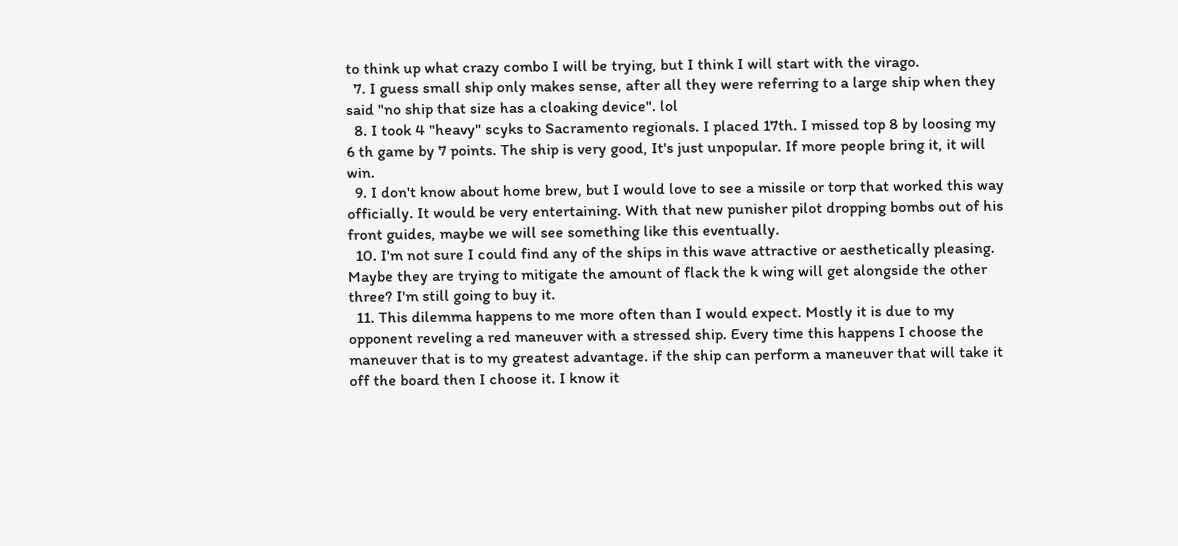to think up what crazy combo I will be trying, but I think I will start with the virago.
  7. I guess small ship only makes sense, after all they were referring to a large ship when they said "no ship that size has a cloaking device". lol
  8. I took 4 "heavy" scyks to Sacramento regionals. I placed 17th. I missed top 8 by loosing my 6 th game by 7 points. The ship is very good, It's just unpopular. If more people bring it, it will win.
  9. I don't know about home brew, but I would love to see a missile or torp that worked this way officially. It would be very entertaining. With that new punisher pilot dropping bombs out of his front guides, maybe we will see something like this eventually.
  10. I'm not sure I could find any of the ships in this wave attractive or aesthetically pleasing. Maybe they are trying to mitigate the amount of flack the k wing will get alongside the other three? I'm still going to buy it.
  11. This dilemma happens to me more often than I would expect. Mostly it is due to my opponent reveling a red maneuver with a stressed ship. Every time this happens I choose the maneuver that is to my greatest advantage. if the ship can perform a maneuver that will take it off the board then I choose it. I know it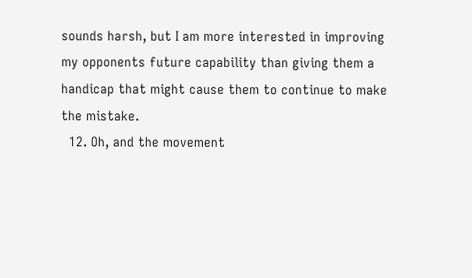sounds harsh, but I am more interested in improving my opponents future capability than giving them a handicap that might cause them to continue to make the mistake.
  12. Oh, and the movement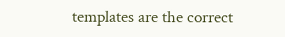templates are the correct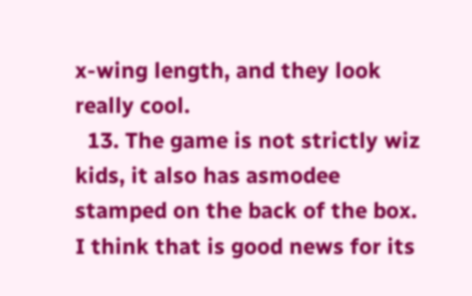x-wing length, and they look really cool.
  13. The game is not strictly wiz kids, it also has asmodee stamped on the back of the box. I think that is good news for its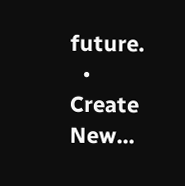future.
  • Create New...